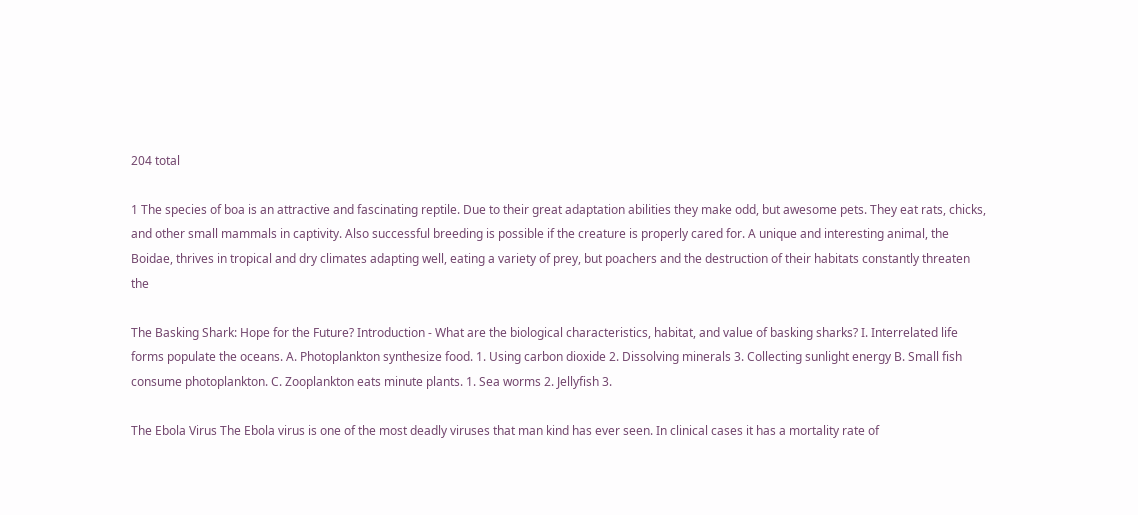204 total

1 The species of boa is an attractive and fascinating reptile. Due to their great adaptation abilities they make odd, but awesome pets. They eat rats, chicks, and other small mammals in captivity. Also successful breeding is possible if the creature is properly cared for. A unique and interesting animal, the Boidae, thrives in tropical and dry climates adapting well, eating a variety of prey, but poachers and the destruction of their habitats constantly threaten the

The Basking Shark: Hope for the Future? Introduction - What are the biological characteristics, habitat, and value of basking sharks? I. Interrelated life forms populate the oceans. A. Photoplankton synthesize food. 1. Using carbon dioxide 2. Dissolving minerals 3. Collecting sunlight energy B. Small fish consume photoplankton. C. Zooplankton eats minute plants. 1. Sea worms 2. Jellyfish 3.

The Ebola Virus The Ebola virus is one of the most deadly viruses that man kind has ever seen. In clinical cases it has a mortality rate of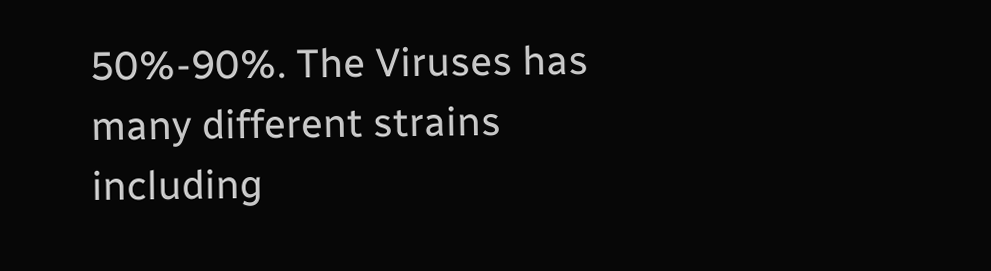50%-90%. The Viruses has many different strains including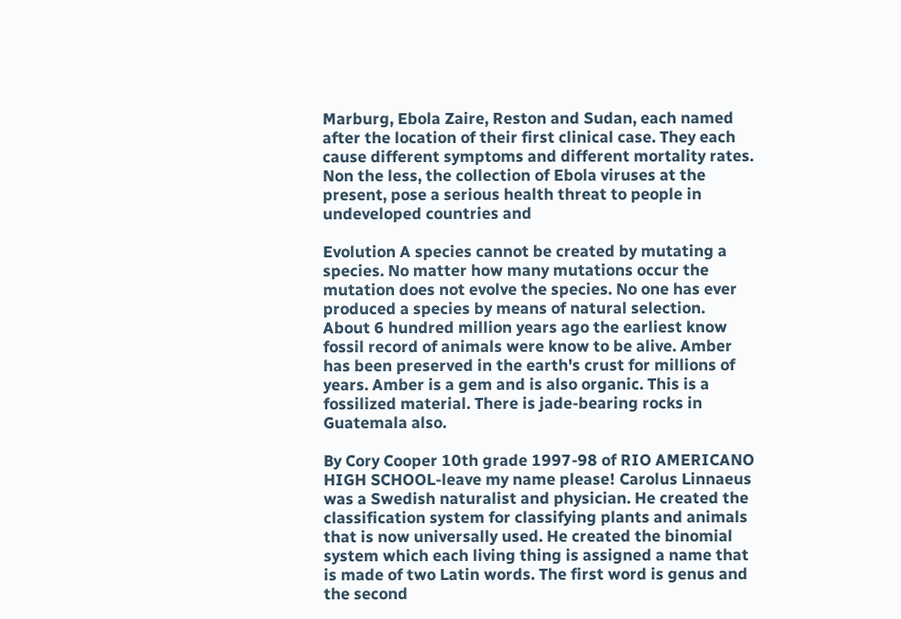Marburg, Ebola Zaire, Reston and Sudan, each named after the location of their first clinical case. They each cause different symptoms and different mortality rates. Non the less, the collection of Ebola viruses at the present, pose a serious health threat to people in undeveloped countries and

Evolution A species cannot be created by mutating a species. No matter how many mutations occur the mutation does not evolve the species. No one has ever produced a species by means of natural selection. About 6 hundred million years ago the earliest know fossil record of animals were know to be alive. Amber has been preserved in the earth's crust for millions of years. Amber is a gem and is also organic. This is a fossilized material. There is jade-bearing rocks in Guatemala also.

By Cory Cooper 10th grade 1997-98 of RIO AMERICANO HIGH SCHOOL-leave my name please! Carolus Linnaeus was a Swedish naturalist and physician. He created the classification system for classifying plants and animals that is now universally used. He created the binomial system which each living thing is assigned a name that is made of two Latin words. The first word is genus and the second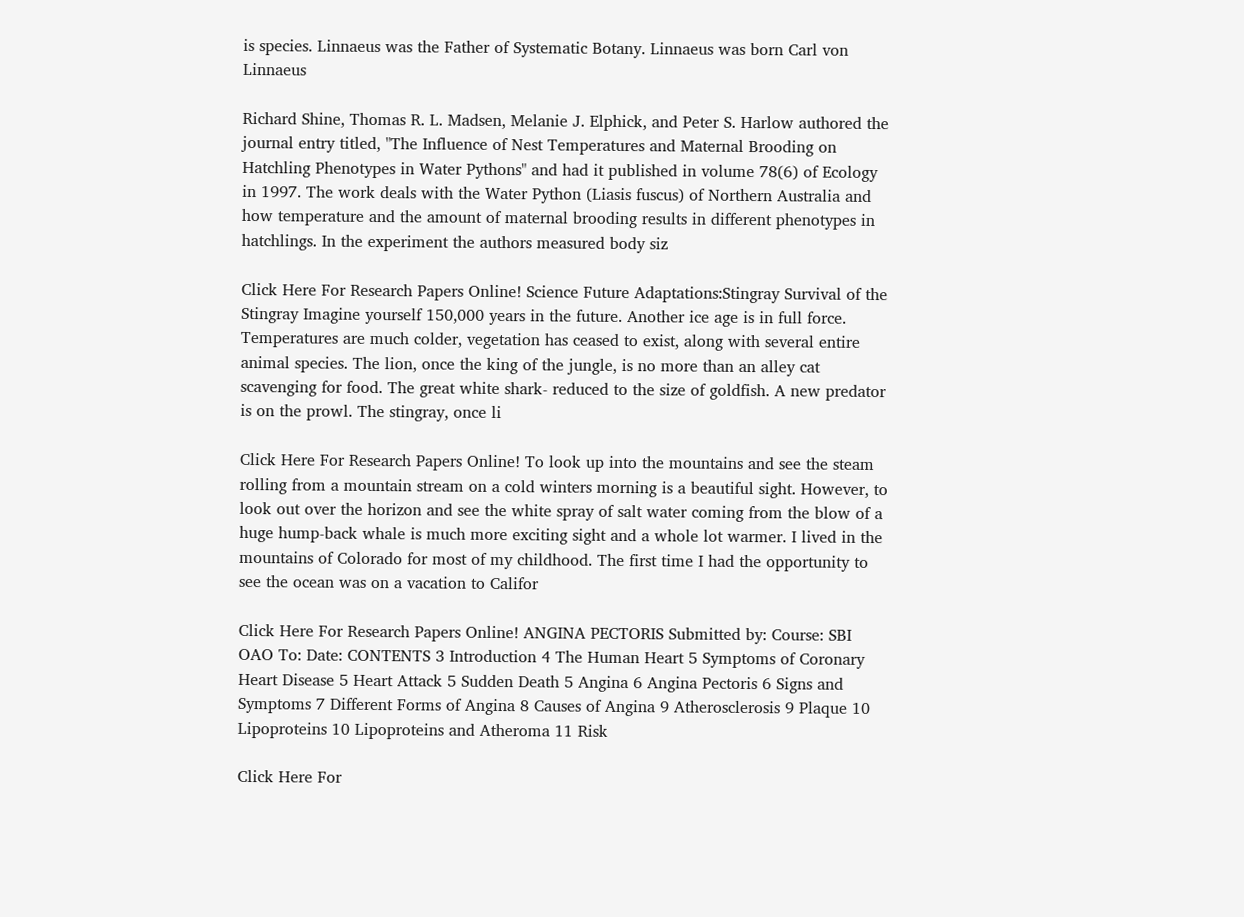is species. Linnaeus was the Father of Systematic Botany. Linnaeus was born Carl von Linnaeus

Richard Shine, Thomas R. L. Madsen, Melanie J. Elphick, and Peter S. Harlow authored the journal entry titled, "The Influence of Nest Temperatures and Maternal Brooding on Hatchling Phenotypes in Water Pythons" and had it published in volume 78(6) of Ecology in 1997. The work deals with the Water Python (Liasis fuscus) of Northern Australia and how temperature and the amount of maternal brooding results in different phenotypes in hatchlings. In the experiment the authors measured body siz

Click Here For Research Papers Online! Science Future Adaptations:Stingray Survival of the Stingray Imagine yourself 150,000 years in the future. Another ice age is in full force. Temperatures are much colder, vegetation has ceased to exist, along with several entire animal species. The lion, once the king of the jungle, is no more than an alley cat scavenging for food. The great white shark- reduced to the size of goldfish. A new predator is on the prowl. The stingray, once li

Click Here For Research Papers Online! To look up into the mountains and see the steam rolling from a mountain stream on a cold winters morning is a beautiful sight. However, to look out over the horizon and see the white spray of salt water coming from the blow of a huge hump-back whale is much more exciting sight and a whole lot warmer. I lived in the mountains of Colorado for most of my childhood. The first time I had the opportunity to see the ocean was on a vacation to Califor

Click Here For Research Papers Online! ANGINA PECTORIS Submitted by: Course: SBI OAO To: Date: CONTENTS 3 Introduction 4 The Human Heart 5 Symptoms of Coronary Heart Disease 5 Heart Attack 5 Sudden Death 5 Angina 6 Angina Pectoris 6 Signs and Symptoms 7 Different Forms of Angina 8 Causes of Angina 9 Atherosclerosis 9 Plaque 10 Lipoproteins 10 Lipoproteins and Atheroma 11 Risk

Click Here For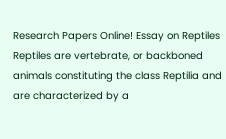Research Papers Online! Essay on Reptiles Reptiles are vertebrate, or backboned animals constituting the class Reptilia and are characterized by a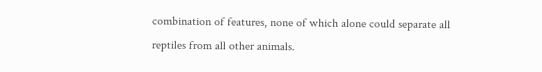combination of features, none of which alone could separate all reptiles from all other animals.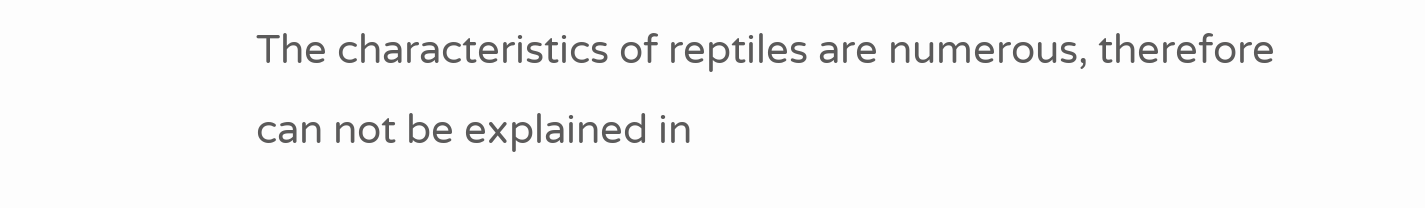The characteristics of reptiles are numerous, therefore can not be explained in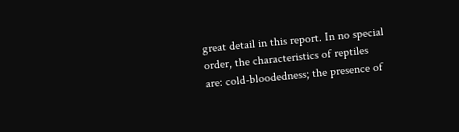great detail in this report. In no special order, the characteristics of reptiles are: cold-bloodedness; the presence of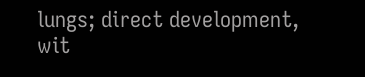lungs; direct development, wit